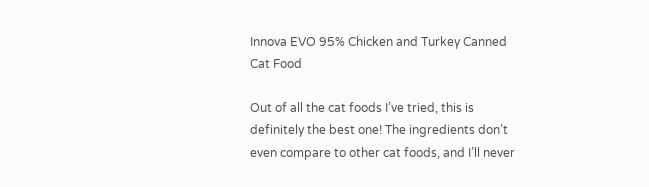Innova EVO 95% Chicken and Turkey Canned Cat Food

Out of all the cat foods I’ve tried, this is definitely the best one! The ingredients don’t even compare to other cat foods, and I’ll never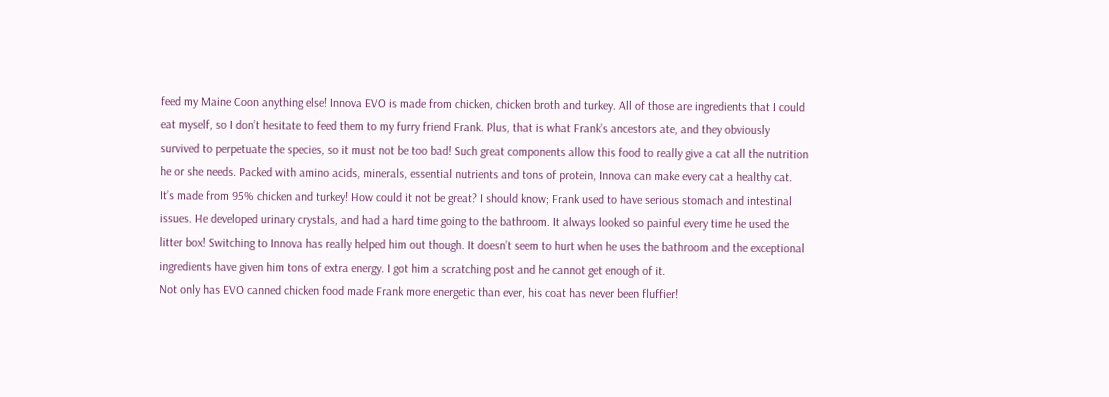feed my Maine Coon anything else! Innova EVO is made from chicken, chicken broth and turkey. All of those are ingredients that I could eat myself, so I don’t hesitate to feed them to my furry friend Frank. Plus, that is what Frank’s ancestors ate, and they obviously survived to perpetuate the species, so it must not be too bad! Such great components allow this food to really give a cat all the nutrition he or she needs. Packed with amino acids, minerals, essential nutrients and tons of protein, Innova can make every cat a healthy cat. It’s made from 95% chicken and turkey! How could it not be great? I should know; Frank used to have serious stomach and intestinal issues. He developed urinary crystals, and had a hard time going to the bathroom. It always looked so painful every time he used the litter box! Switching to Innova has really helped him out though. It doesn’t seem to hurt when he uses the bathroom and the exceptional ingredients have given him tons of extra energy. I got him a scratching post and he cannot get enough of it.
Not only has EVO canned chicken food made Frank more energetic than ever, his coat has never been fluffier!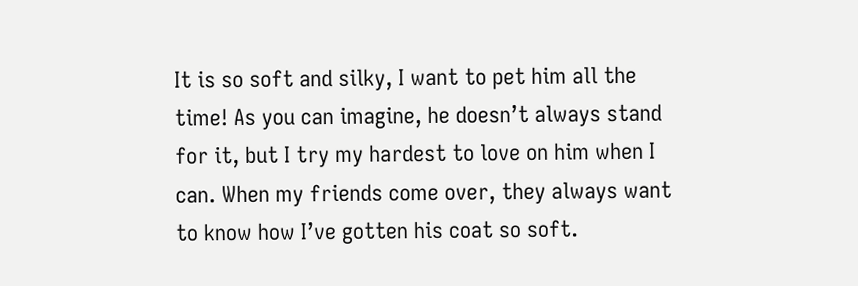It is so soft and silky, I want to pet him all the time! As you can imagine, he doesn’t always stand for it, but I try my hardest to love on him when I can. When my friends come over, they always want to know how I’ve gotten his coat so soft.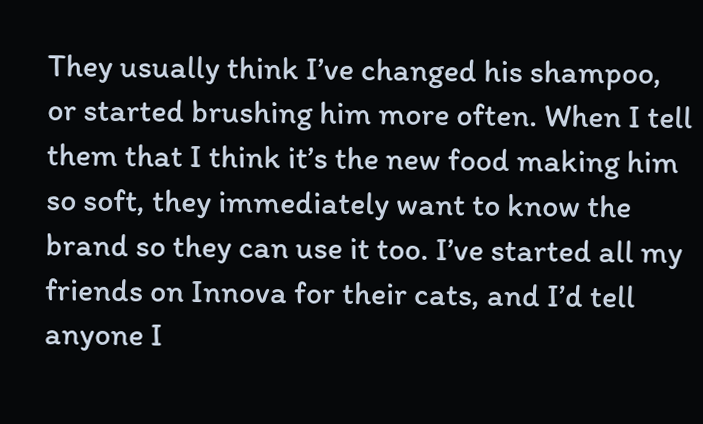They usually think I’ve changed his shampoo, or started brushing him more often. When I tell them that I think it’s the new food making him so soft, they immediately want to know the brand so they can use it too. I’ve started all my friends on Innova for their cats, and I’d tell anyone I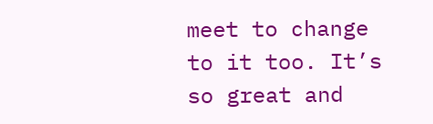meet to change to it too. It’s so great and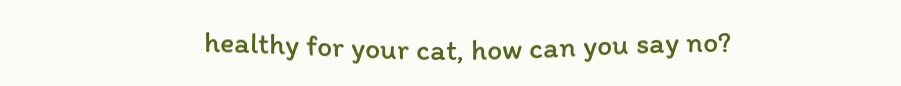healthy for your cat, how can you say no?